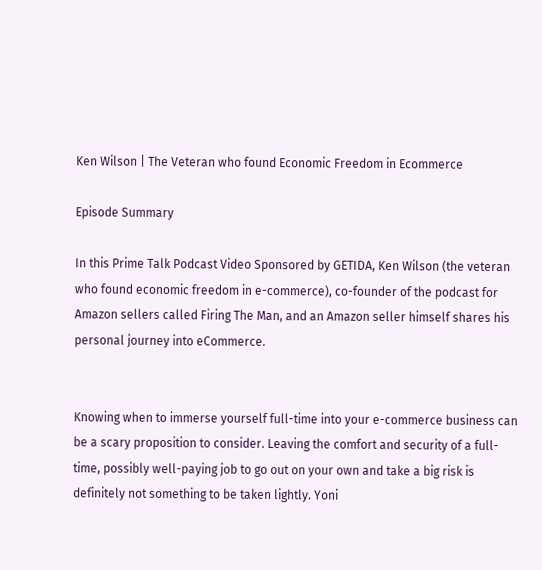Ken Wilson | The Veteran who found Economic Freedom in Ecommerce

Episode Summary

In this Prime Talk Podcast Video Sponsored by GETIDA, Ken Wilson (the veteran who found economic freedom in e-commerce), co-founder of the podcast for Amazon sellers called Firing The Man, and an Amazon seller himself shares his personal journey into eCommerce.


Knowing when to immerse yourself full-time into your e-commerce business can be a scary proposition to consider. Leaving the comfort and security of a full-time, possibly well-paying job to go out on your own and take a big risk is definitely not something to be taken lightly. Yoni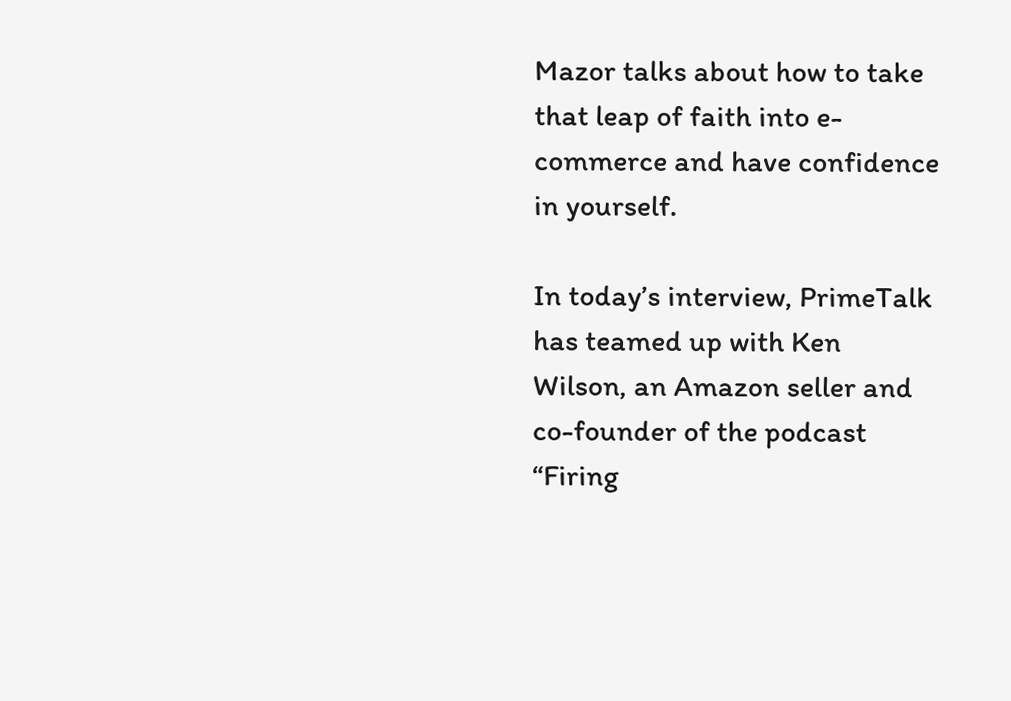Mazor talks about how to take that leap of faith into e-commerce and have confidence in yourself.

In today’s interview, PrimeTalk has teamed up with Ken Wilson, an Amazon seller and co-founder of the podcast “Firing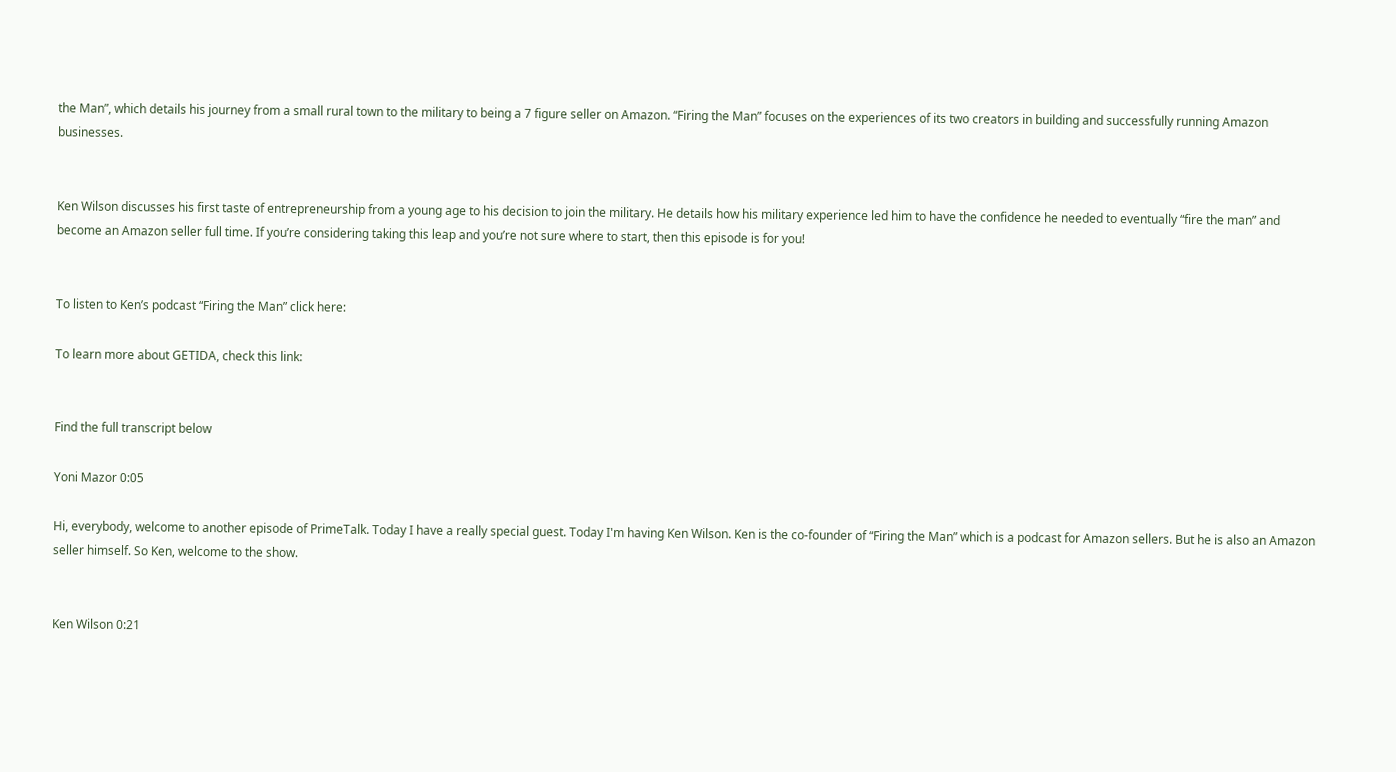the Man”, which details his journey from a small rural town to the military to being a 7 figure seller on Amazon. “Firing the Man” focuses on the experiences of its two creators in building and successfully running Amazon businesses.


Ken Wilson discusses his first taste of entrepreneurship from a young age to his decision to join the military. He details how his military experience led him to have the confidence he needed to eventually “fire the man” and become an Amazon seller full time. If you’re considering taking this leap and you’re not sure where to start, then this episode is for you!


To listen to Ken’s podcast “Firing the Man” click here:

To learn more about GETIDA, check this link:


Find the full transcript below

Yoni Mazor 0:05

Hi, everybody, welcome to another episode of PrimeTalk. Today I have a really special guest. Today I'm having Ken Wilson. Ken is the co-founder of “Firing the Man” which is a podcast for Amazon sellers. But he is also an Amazon seller himself. So Ken, welcome to the show.


Ken Wilson 0:21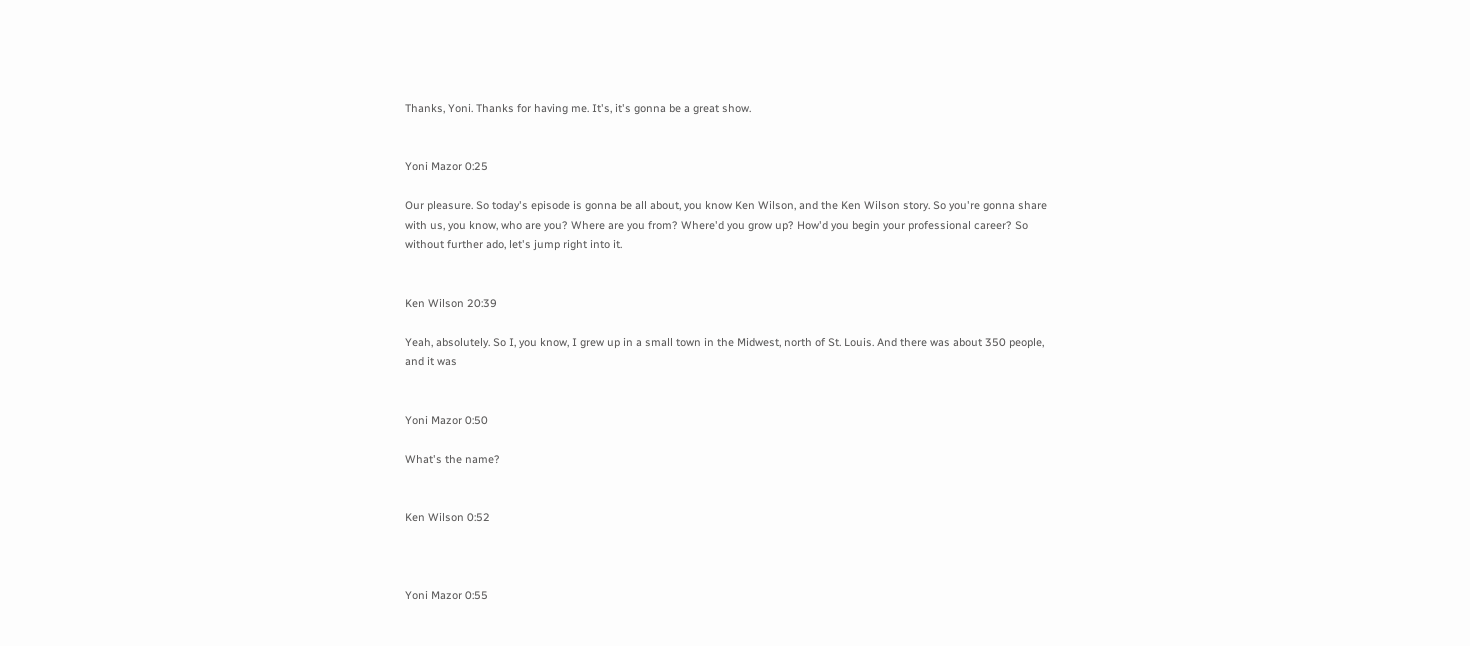Thanks, Yoni. Thanks for having me. It's, it's gonna be a great show.


Yoni Mazor 0:25

Our pleasure. So today's episode is gonna be all about, you know Ken Wilson, and the Ken Wilson story. So you're gonna share with us, you know, who are you? Where are you from? Where'd you grow up? How'd you begin your professional career? So without further ado, let's jump right into it.


Ken Wilson 20:39

Yeah, absolutely. So I, you know, I grew up in a small town in the Midwest, north of St. Louis. And there was about 350 people, and it was


Yoni Mazor 0:50

What's the name?


Ken Wilson 0:52



Yoni Mazor 0:55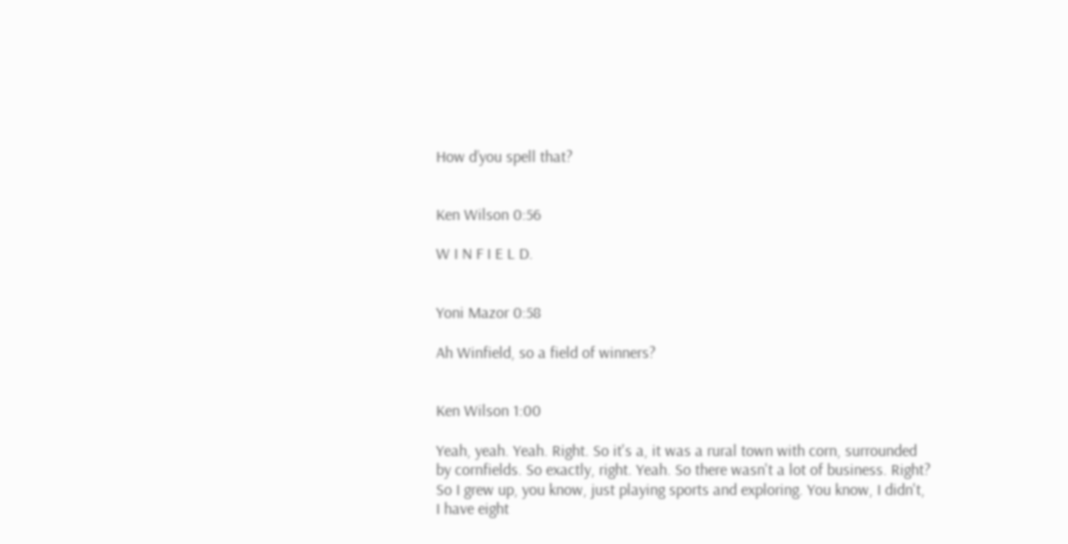How d’you spell that?


Ken Wilson 0:56

W I N F I E L D.


Yoni Mazor 0:58

Ah Winfield, so a field of winners?


Ken Wilson 1:00

Yeah, yeah. Yeah. Right. So it's a, it was a rural town with corn, surrounded by cornfields. So exactly, right. Yeah. So there wasn't a lot of business. Right? So I grew up, you know, just playing sports and exploring. You know, I didn't, I have eight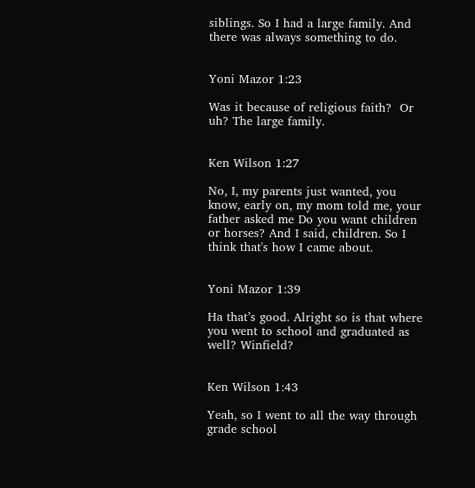siblings. So I had a large family. And there was always something to do.


Yoni Mazor 1:23

Was it because of religious faith?  Or uh? The large family.


Ken Wilson 1:27

No, I, my parents just wanted, you know, early on, my mom told me, your father asked me Do you want children or horses? And I said, children. So I think that's how I came about.


Yoni Mazor 1:39

Ha that’s good. Alright so is that where you went to school and graduated as well? Winfield?


Ken Wilson 1:43

Yeah, so I went to all the way through grade school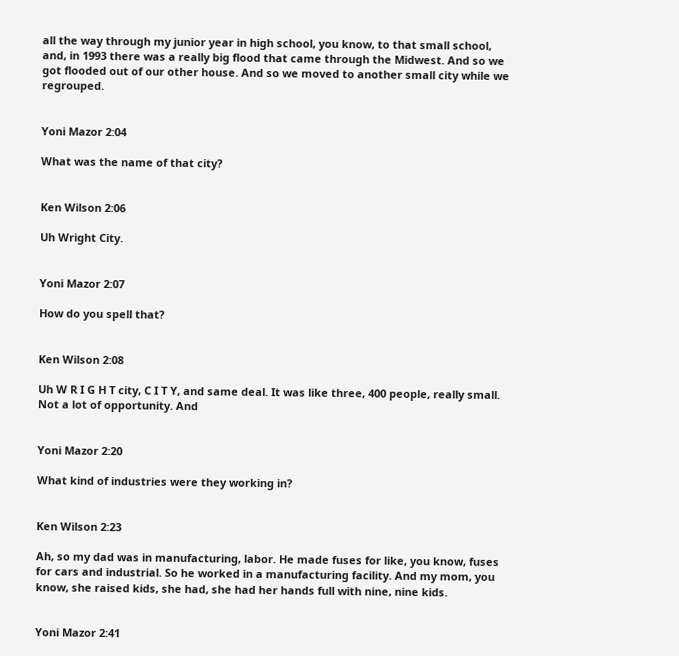all the way through my junior year in high school, you know, to that small school, and, in 1993 there was a really big flood that came through the Midwest. And so we got flooded out of our other house. And so we moved to another small city while we regrouped.


Yoni Mazor 2:04

What was the name of that city?


Ken Wilson 2:06

Uh Wright City.


Yoni Mazor 2:07

How do you spell that?


Ken Wilson 2:08

Uh W R I G H T city, C I T Y, and same deal. It was like three, 400 people, really small. Not a lot of opportunity. And


Yoni Mazor 2:20

What kind of industries were they working in?


Ken Wilson 2:23

Ah, so my dad was in manufacturing, labor. He made fuses for like, you know, fuses for cars and industrial. So he worked in a manufacturing facility. And my mom, you know, she raised kids, she had, she had her hands full with nine, nine kids.


Yoni Mazor 2:41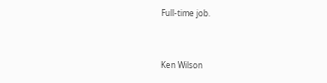Full-time job.


Ken Wilson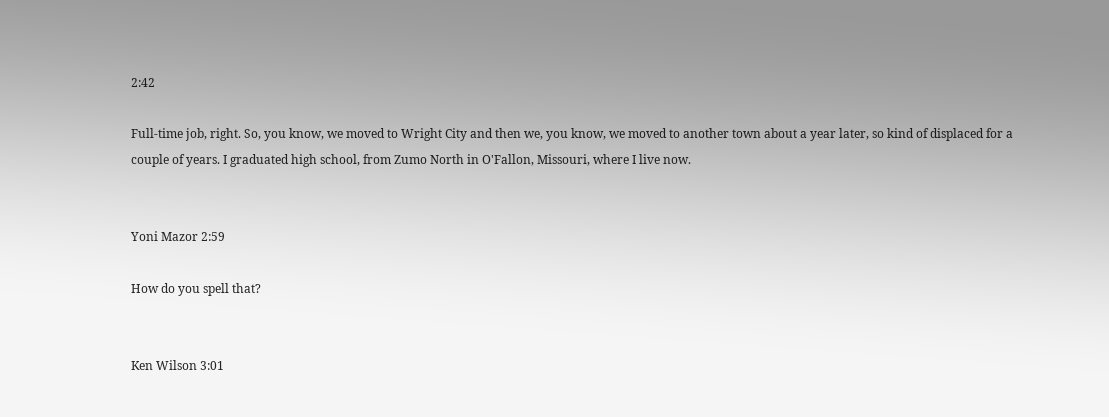2:42

Full-time job, right. So, you know, we moved to Wright City and then we, you know, we moved to another town about a year later, so kind of displaced for a couple of years. I graduated high school, from Zumo North in O'Fallon, Missouri, where I live now.


Yoni Mazor 2:59

How do you spell that?


Ken Wilson 3:01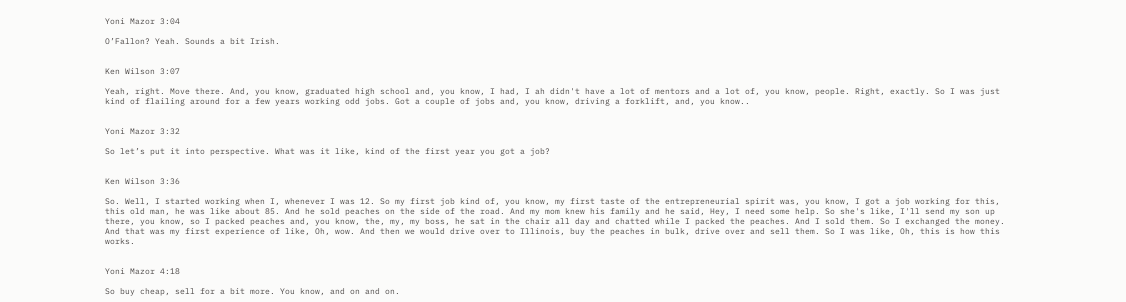Yoni Mazor 3:04

O’Fallon? Yeah. Sounds a bit Irish.


Ken Wilson 3:07

Yeah, right. Move there. And, you know, graduated high school and, you know, I had, I ah didn't have a lot of mentors and a lot of, you know, people. Right, exactly. So I was just kind of flailing around for a few years working odd jobs. Got a couple of jobs and, you know, driving a forklift, and, you know..


Yoni Mazor 3:32

So let’s put it into perspective. What was it like, kind of the first year you got a job?


Ken Wilson 3:36

So. Well, I started working when I, whenever I was 12. So my first job kind of, you know, my first taste of the entrepreneurial spirit was, you know, I got a job working for this, this old man, he was like about 85. And he sold peaches on the side of the road. And my mom knew his family and he said, Hey, I need some help. So she's like, I'll send my son up there, you know, so I packed peaches and, you know, the, my, my boss, he sat in the chair all day and chatted while I packed the peaches. And I sold them. So I exchanged the money. And that was my first experience of like, Oh, wow. And then we would drive over to Illinois, buy the peaches in bulk, drive over and sell them. So I was like, Oh, this is how this works.


Yoni Mazor 4:18

So buy cheap, sell for a bit more. You know, and on and on.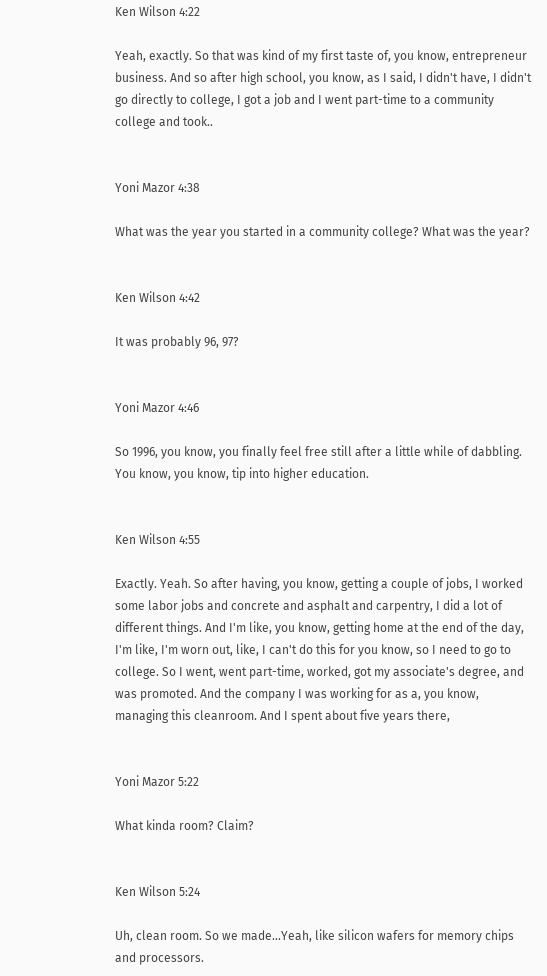Ken Wilson 4:22

Yeah, exactly. So that was kind of my first taste of, you know, entrepreneur business. And so after high school, you know, as I said, I didn't have, I didn't go directly to college, I got a job and I went part-time to a community college and took..


Yoni Mazor 4:38

What was the year you started in a community college? What was the year?


Ken Wilson 4:42

It was probably 96, 97?


Yoni Mazor 4:46

So 1996, you know, you finally feel free still after a little while of dabbling. You know, you know, tip into higher education.


Ken Wilson 4:55

Exactly. Yeah. So after having, you know, getting a couple of jobs, I worked some labor jobs and concrete and asphalt and carpentry, I did a lot of different things. And I'm like, you know, getting home at the end of the day, I'm like, I'm worn out, like, I can't do this for you know, so I need to go to college. So I went, went part-time, worked, got my associate's degree, and was promoted. And the company I was working for as a, you know, managing this cleanroom. And I spent about five years there,


Yoni Mazor 5:22

What kinda room? Claim?


Ken Wilson 5:24

Uh, clean room. So we made…Yeah, like silicon wafers for memory chips and processors.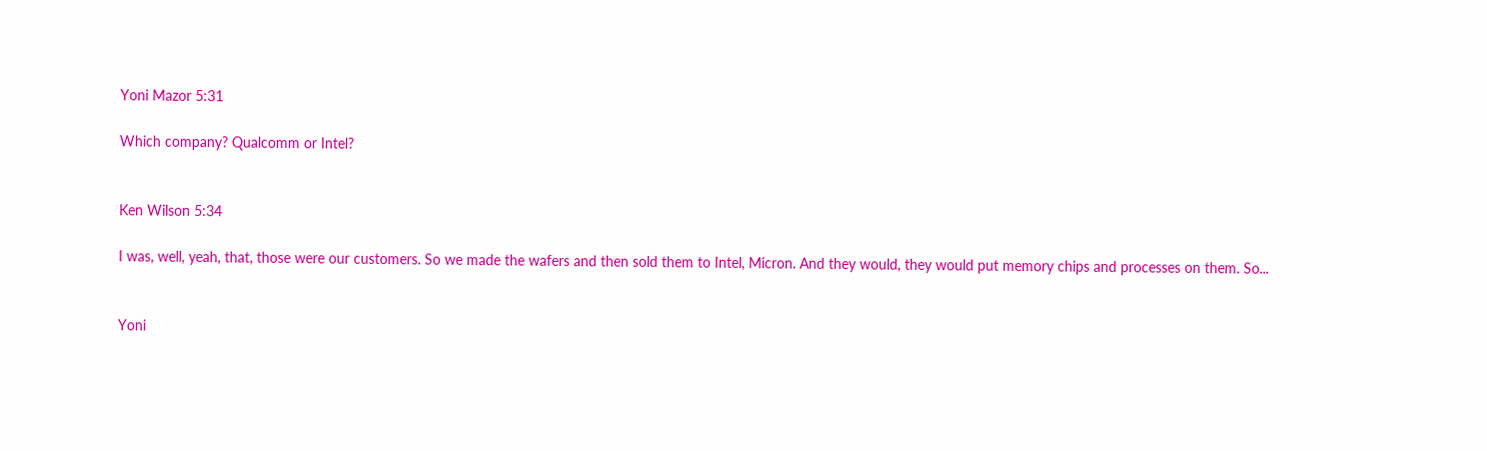Yoni Mazor 5:31

Which company? Qualcomm or Intel?


Ken Wilson 5:34

I was, well, yeah, that, those were our customers. So we made the wafers and then sold them to Intel, Micron. And they would, they would put memory chips and processes on them. So...


Yoni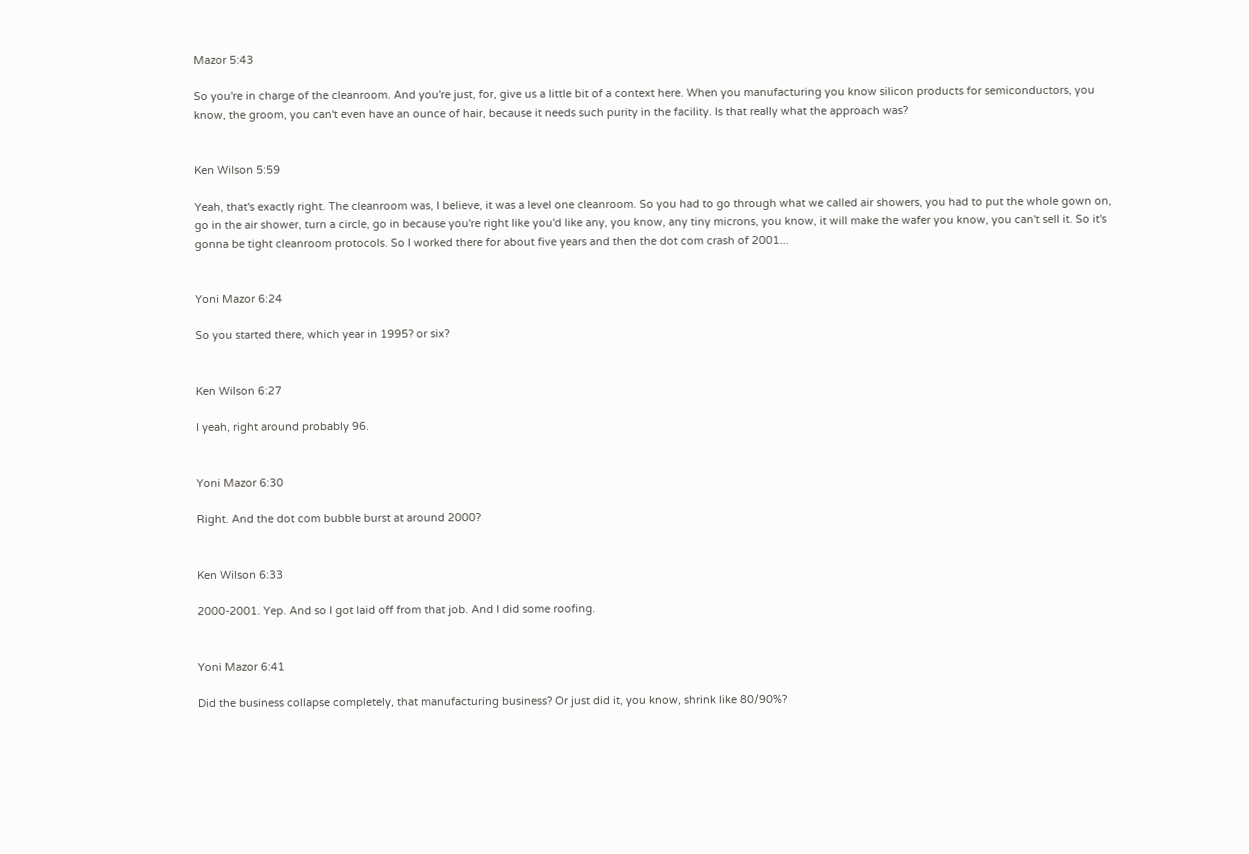Mazor 5:43

So you're in charge of the cleanroom. And you're just, for, give us a little bit of a context here. When you manufacturing you know silicon products for semiconductors, you know, the groom, you can't even have an ounce of hair, because it needs such purity in the facility. Is that really what the approach was?


Ken Wilson 5:59

Yeah, that's exactly right. The cleanroom was, I believe, it was a level one cleanroom. So you had to go through what we called air showers, you had to put the whole gown on, go in the air shower, turn a circle, go in because you're right like you'd like any, you know, any tiny microns, you know, it will make the wafer you know, you can't sell it. So it's gonna be tight cleanroom protocols. So I worked there for about five years and then the dot com crash of 2001...


Yoni Mazor 6:24

So you started there, which year in 1995? or six?


Ken Wilson 6:27

I yeah, right around probably 96.


Yoni Mazor 6:30

Right. And the dot com bubble burst at around 2000?


Ken Wilson 6:33

2000-2001. Yep. And so I got laid off from that job. And I did some roofing.


Yoni Mazor 6:41

Did the business collapse completely, that manufacturing business? Or just did it, you know, shrink like 80/90%?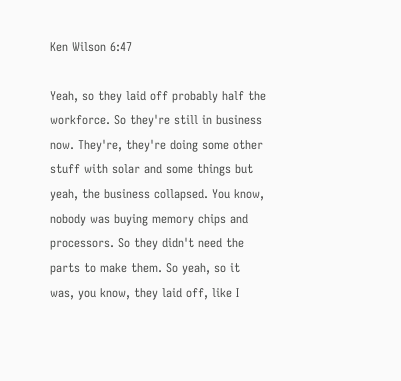Ken Wilson 6:47

Yeah, so they laid off probably half the workforce. So they're still in business now. They're, they're doing some other stuff with solar and some things but yeah, the business collapsed. You know, nobody was buying memory chips and processors. So they didn't need the parts to make them. So yeah, so it was, you know, they laid off, like I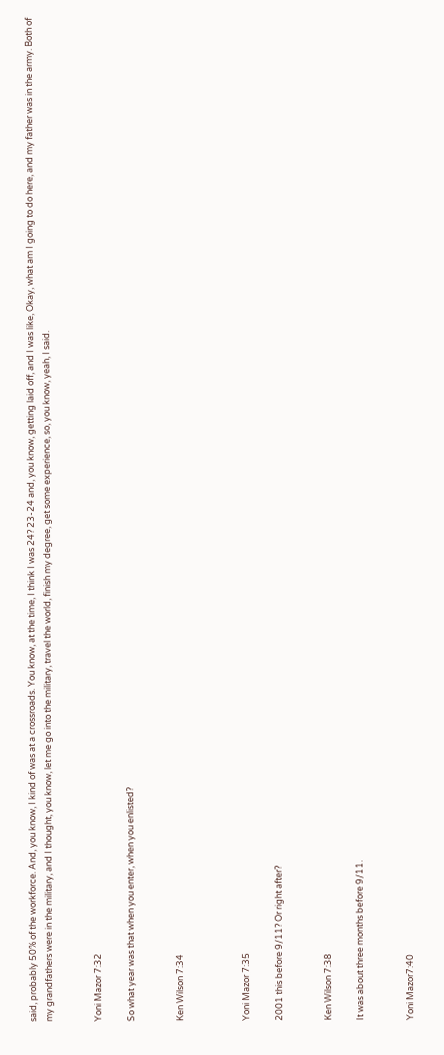said, probably 50% of the workforce. And, you know, I kind of was at a crossroads. You know, at the time, I think I was 24? 23-24 and, you know, getting laid off, and I was like, Okay, what am I going to do here, and my father was in the army. Both of my grandfathers were in the military, and I thought, you know, let me go into the military, travel the world, finish my degree, get some experience, so, you know, yeah, I said.


Yoni Mazor 7:32

So what year was that when you enter, when you enlisted?


Ken Wilson 7:34



Yoni Mazor 7:35

2001 this before 9/11? Or right after?


Ken Wilson 7:38

It was about three months before 9/11.


Yoni Mazor7:40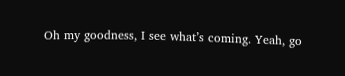Oh my goodness, I see what’s coming. Yeah, go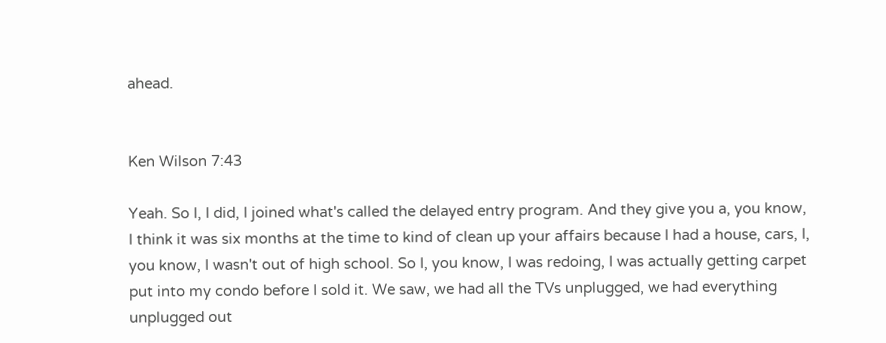ahead.


Ken Wilson 7:43

Yeah. So I, I did, I joined what's called the delayed entry program. And they give you a, you know, I think it was six months at the time to kind of clean up your affairs because I had a house, cars, I, you know, I wasn't out of high school. So I, you know, I was redoing, I was actually getting carpet put into my condo before I sold it. We saw, we had all the TVs unplugged, we had everything unplugged out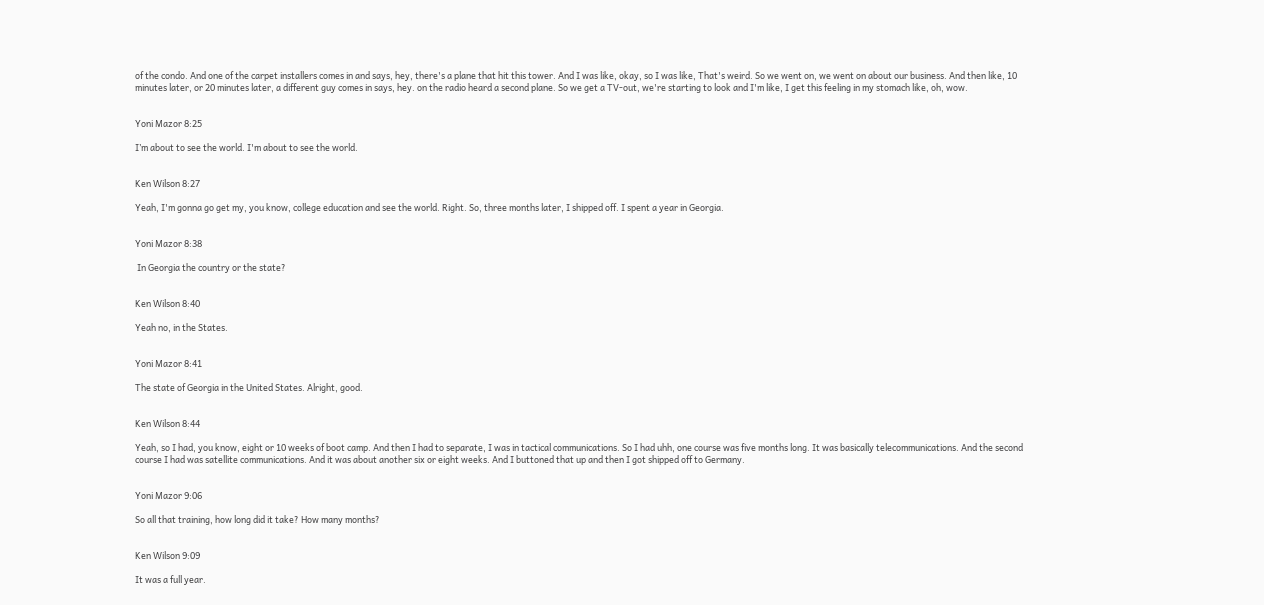of the condo. And one of the carpet installers comes in and says, hey, there's a plane that hit this tower. And I was like, okay, so I was like, That's weird. So we went on, we went on about our business. And then like, 10 minutes later, or 20 minutes later, a different guy comes in says, hey. on the radio heard a second plane. So we get a TV-out, we're starting to look and I'm like, I get this feeling in my stomach like, oh, wow.


Yoni Mazor 8:25

I’m about to see the world. I'm about to see the world.


Ken Wilson 8:27

Yeah, I'm gonna go get my, you know, college education and see the world. Right. So, three months later, I shipped off. I spent a year in Georgia.


Yoni Mazor 8:38

 In Georgia the country or the state?


Ken Wilson 8:40

Yeah no, in the States.


Yoni Mazor 8:41

The state of Georgia in the United States. Alright, good.


Ken Wilson 8:44

Yeah, so I had, you know, eight or 10 weeks of boot camp. And then I had to separate, I was in tactical communications. So I had uhh, one course was five months long. It was basically telecommunications. And the second course I had was satellite communications. And it was about another six or eight weeks. And I buttoned that up and then I got shipped off to Germany.


Yoni Mazor 9:06

So all that training, how long did it take? How many months?


Ken Wilson 9:09

It was a full year.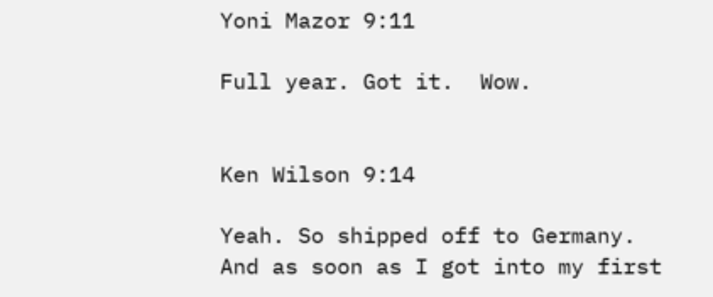Yoni Mazor 9:11

Full year. Got it.  Wow.


Ken Wilson 9:14

Yeah. So shipped off to Germany. And as soon as I got into my first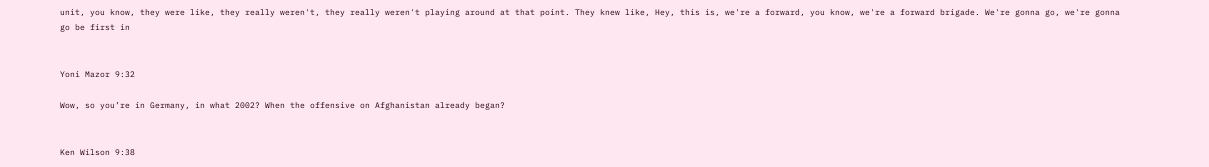unit, you know, they were like, they really weren't, they really weren't playing around at that point. They knew like, Hey, this is, we're a forward, you know, we're a forward brigade. We're gonna go, we're gonna go be first in


Yoni Mazor 9:32

Wow, so you’re in Germany, in what 2002? When the offensive on Afghanistan already began?


Ken Wilson 9:38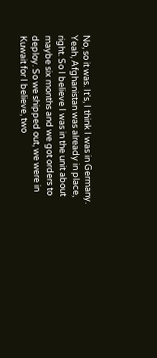No, so it was. It's, I think I was in Germany. Yeah, Afghanistan was already in place, right. So I believe I was in the unit about maybe six months and we got orders to deploy. So we shipped out, we were in Kuwait for I believe, two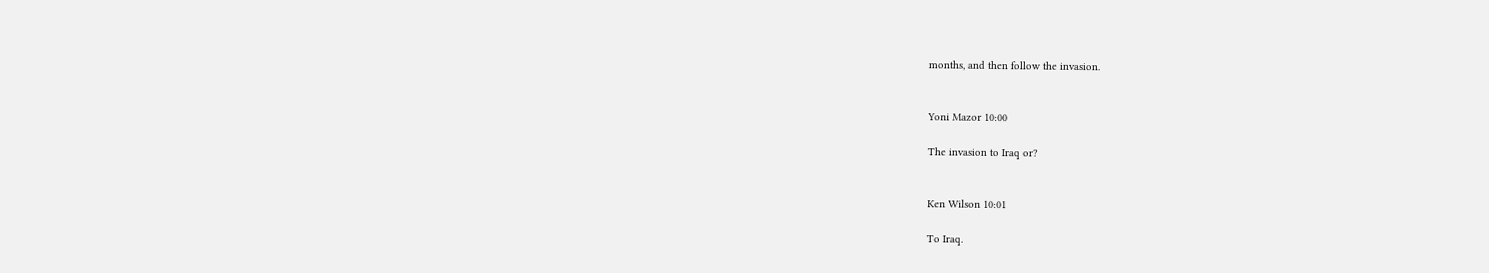months, and then follow the invasion.


Yoni Mazor 10:00

The invasion to Iraq or?


Ken Wilson 10:01

To Iraq.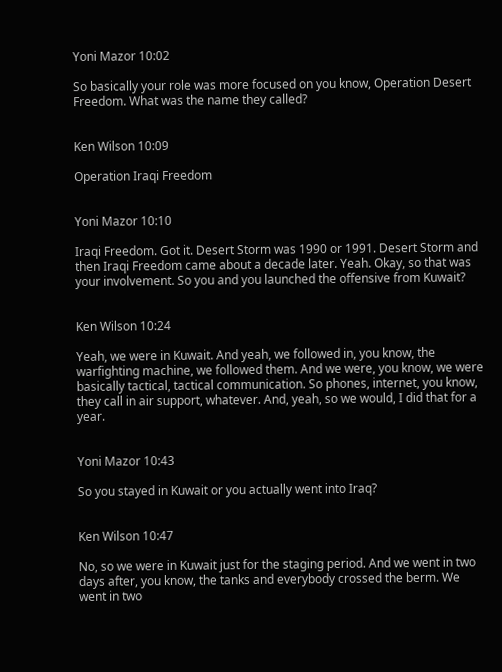Yoni Mazor 10:02

So basically your role was more focused on you know, Operation Desert Freedom. What was the name they called?


Ken Wilson 10:09

Operation Iraqi Freedom


Yoni Mazor 10:10

Iraqi Freedom. Got it. Desert Storm was 1990 or 1991. Desert Storm and then Iraqi Freedom came about a decade later. Yeah. Okay, so that was your involvement. So you and you launched the offensive from Kuwait?


Ken Wilson 10:24

Yeah, we were in Kuwait. And yeah, we followed in, you know, the warfighting machine, we followed them. And we were, you know, we were basically tactical, tactical communication. So phones, internet, you know, they call in air support, whatever. And, yeah, so we would, I did that for a year.


Yoni Mazor 10:43

So you stayed in Kuwait or you actually went into Iraq?


Ken Wilson 10:47

No, so we were in Kuwait just for the staging period. And we went in two days after, you know, the tanks and everybody crossed the berm. We went in two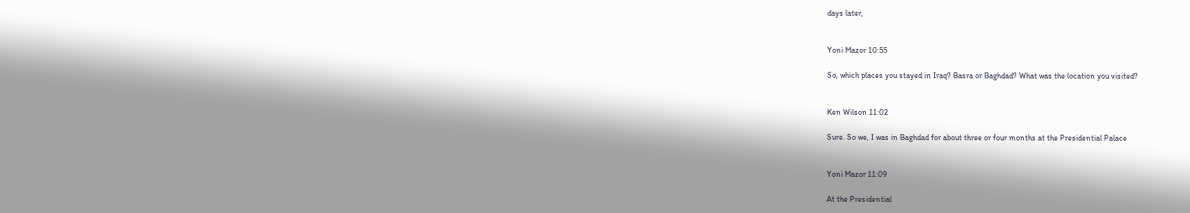days later,


Yoni Mazor 10:55

So, which places you stayed in Iraq? Basra or Baghdad? What was the location you visited?


Ken Wilson 11:02

Sure. So we, I was in Baghdad for about three or four months at the Presidential Palace


Yoni Mazor 11:09

At the Presidential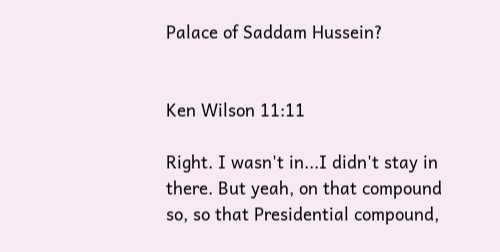Palace of Saddam Hussein?


Ken Wilson 11:11

Right. I wasn't in...I didn't stay in there. But yeah, on that compound so, so that Presidential compound,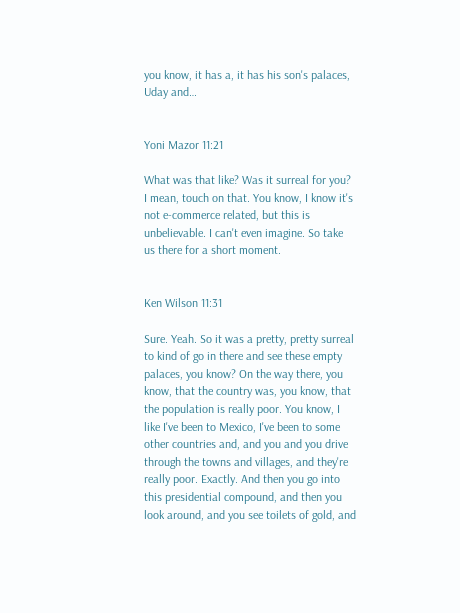you know, it has a, it has his son's palaces, Uday and…


Yoni Mazor 11:21

What was that like? Was it surreal for you? I mean, touch on that. You know, I know it's not e-commerce related, but this is unbelievable. I can't even imagine. So take us there for a short moment.


Ken Wilson 11:31

Sure. Yeah. So it was a pretty, pretty surreal to kind of go in there and see these empty palaces, you know? On the way there, you know, that the country was, you know, that the population is really poor. You know, I like I've been to Mexico, I've been to some other countries and, and you and you drive through the towns and villages, and they're really poor. Exactly. And then you go into this presidential compound, and then you look around, and you see toilets of gold, and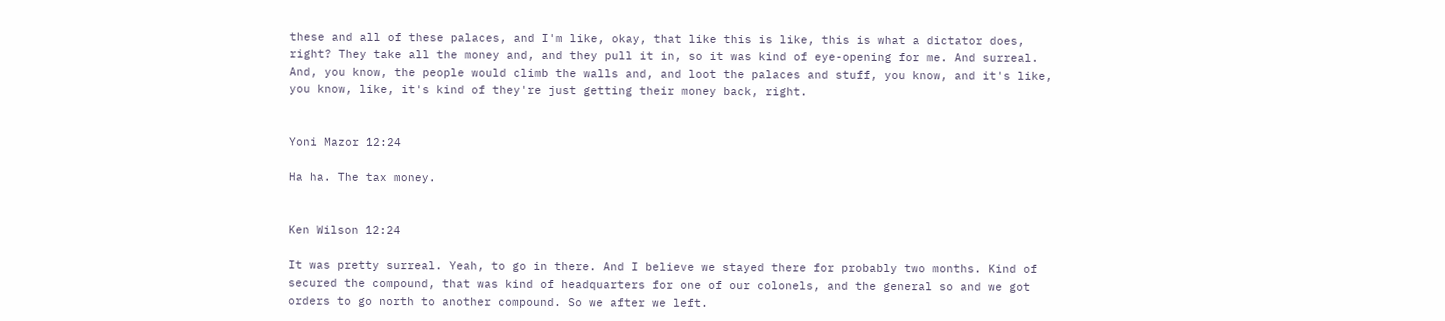these and all of these palaces, and I'm like, okay, that like this is like, this is what a dictator does, right? They take all the money and, and they pull it in, so it was kind of eye-opening for me. And surreal. And, you know, the people would climb the walls and, and loot the palaces and stuff, you know, and it's like, you know, like, it's kind of they're just getting their money back, right.


Yoni Mazor 12:24

Ha ha. The tax money.


Ken Wilson 12:24

It was pretty surreal. Yeah, to go in there. And I believe we stayed there for probably two months. Kind of secured the compound, that was kind of headquarters for one of our colonels, and the general so and we got orders to go north to another compound. So we after we left.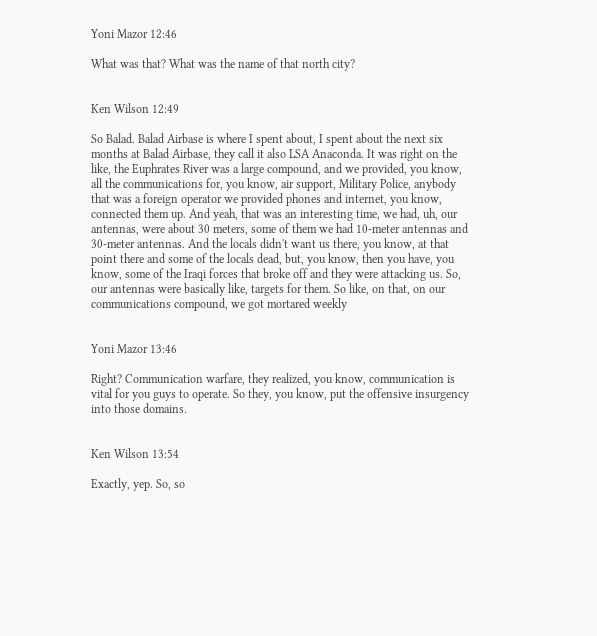Yoni Mazor 12:46

What was that? What was the name of that north city?


Ken Wilson 12:49

So Balad. Balad Airbase is where I spent about, I spent about the next six months at Balad Airbase, they call it also LSA Anaconda. It was right on the like, the Euphrates River was a large compound, and we provided, you know, all the communications for, you know, air support, Military Police, anybody that was a foreign operator we provided phones and internet, you know, connected them up. And yeah, that was an interesting time, we had, uh, our antennas, were about 30 meters, some of them we had 10-meter antennas and 30-meter antennas. And the locals didn't want us there, you know, at that point there and some of the locals dead, but, you know, then you have, you know, some of the Iraqi forces that broke off and they were attacking us. So, our antennas were basically like, targets for them. So like, on that, on our communications compound, we got mortared weekly


Yoni Mazor 13:46

Right? Communication warfare, they realized, you know, communication is vital for you guys to operate. So they, you know, put the offensive insurgency into those domains.


Ken Wilson 13:54

Exactly, yep. So, so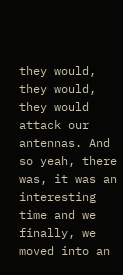they would, they would, they would attack our antennas. And so yeah, there was, it was an interesting time and we finally, we moved into an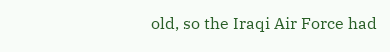old, so the Iraqi Air Force had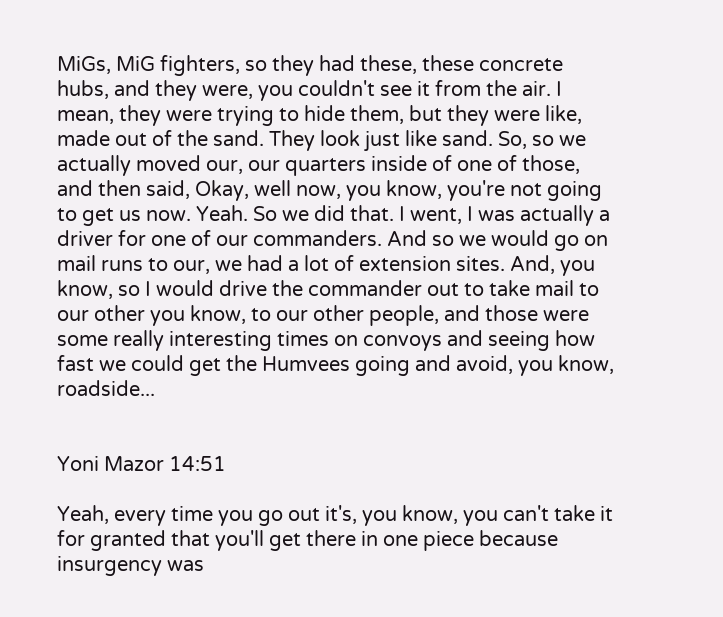MiGs, MiG fighters, so they had these, these concrete hubs, and they were, you couldn't see it from the air. I mean, they were trying to hide them, but they were like, made out of the sand. They look just like sand. So, so we actually moved our, our quarters inside of one of those, and then said, Okay, well now, you know, you're not going to get us now. Yeah. So we did that. I went, I was actually a driver for one of our commanders. And so we would go on mail runs to our, we had a lot of extension sites. And, you know, so I would drive the commander out to take mail to our other you know, to our other people, and those were some really interesting times on convoys and seeing how fast we could get the Humvees going and avoid, you know, roadside...


Yoni Mazor 14:51

Yeah, every time you go out it's, you know, you can't take it for granted that you'll get there in one piece because insurgency was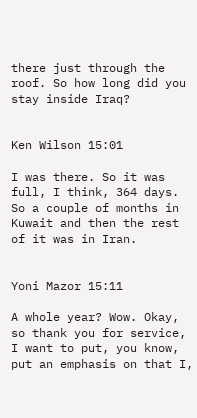there just through the roof. So how long did you stay inside Iraq?


Ken Wilson 15:01

I was there. So it was full, I think, 364 days. So a couple of months in Kuwait and then the rest of it was in Iran.


Yoni Mazor 15:11

A whole year? Wow. Okay, so thank you for service, I want to put, you know, put an emphasis on that I,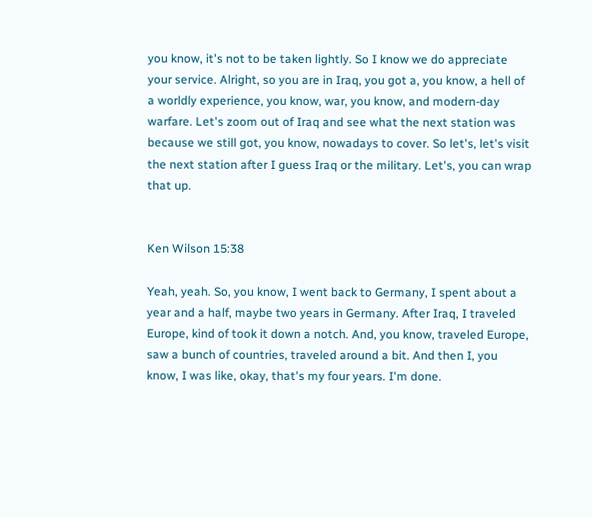you know, it's not to be taken lightly. So I know we do appreciate your service. Alright, so you are in Iraq, you got a, you know, a hell of a worldly experience, you know, war, you know, and modern-day warfare. Let's zoom out of Iraq and see what the next station was because we still got, you know, nowadays to cover. So let's, let's visit the next station after I guess Iraq or the military. Let's, you can wrap that up.


Ken Wilson 15:38

Yeah, yeah. So, you know, I went back to Germany, I spent about a year and a half, maybe two years in Germany. After Iraq, I traveled Europe, kind of took it down a notch. And, you know, traveled Europe, saw a bunch of countries, traveled around a bit. And then I, you know, I was like, okay, that's my four years. I'm done.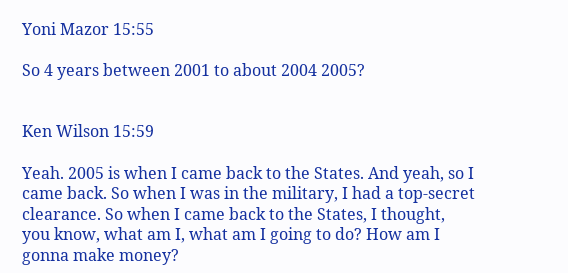Yoni Mazor 15:55

So 4 years between 2001 to about 2004 2005?


Ken Wilson 15:59

Yeah. 2005 is when I came back to the States. And yeah, so I came back. So when I was in the military, I had a top-secret clearance. So when I came back to the States, I thought, you know, what am I, what am I going to do? How am I gonna make money?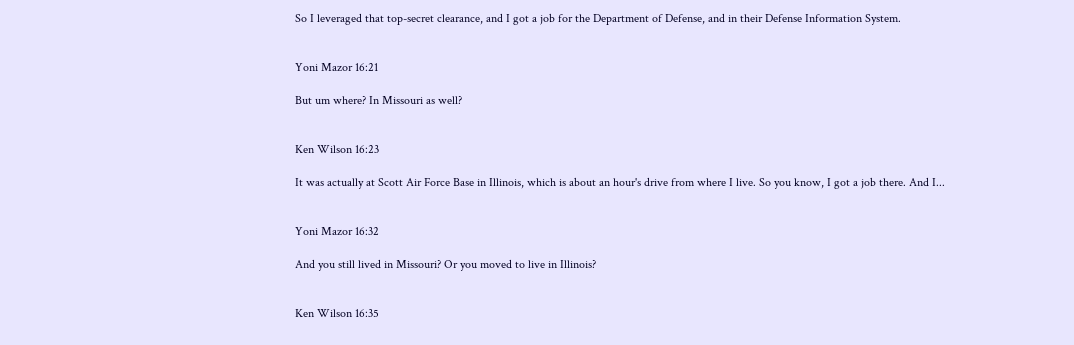So I leveraged that top-secret clearance, and I got a job for the Department of Defense, and in their Defense Information System.


Yoni Mazor 16:21

But um where? In Missouri as well?


Ken Wilson 16:23

It was actually at Scott Air Force Base in Illinois, which is about an hour's drive from where I live. So you know, I got a job there. And I...


Yoni Mazor 16:32

And you still lived in Missouri? Or you moved to live in Illinois?


Ken Wilson 16:35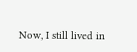Now, I still lived in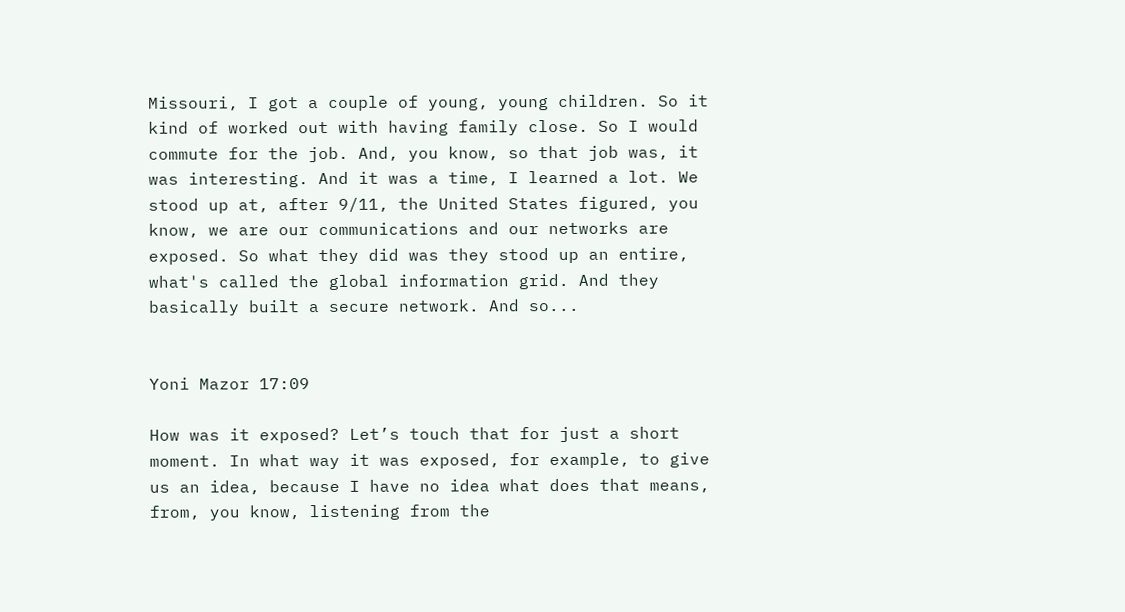Missouri, I got a couple of young, young children. So it kind of worked out with having family close. So I would commute for the job. And, you know, so that job was, it was interesting. And it was a time, I learned a lot. We stood up at, after 9/11, the United States figured, you know, we are our communications and our networks are exposed. So what they did was they stood up an entire, what's called the global information grid. And they basically built a secure network. And so...


Yoni Mazor 17:09

How was it exposed? Let’s touch that for just a short moment. In what way it was exposed, for example, to give us an idea, because I have no idea what does that means, from, you know, listening from the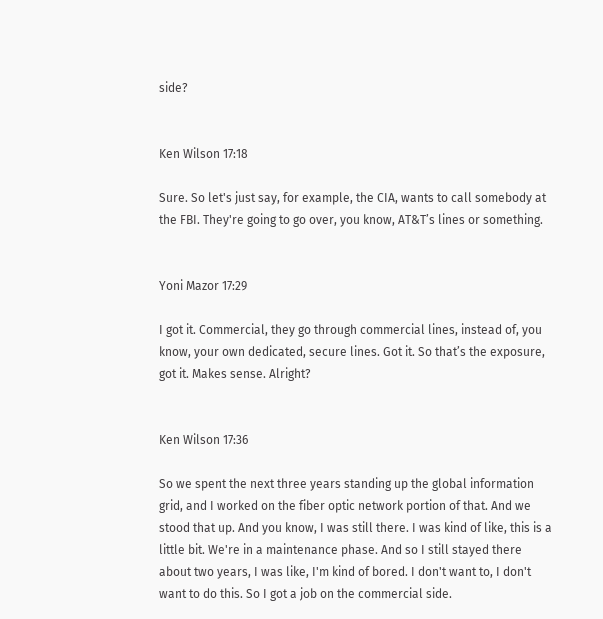side?


Ken Wilson 17:18

Sure. So let's just say, for example, the CIA, wants to call somebody at the FBI. They're going to go over, you know, AT&T’s lines or something.


Yoni Mazor 17:29

I got it. Commercial, they go through commercial lines, instead of, you know, your own dedicated, secure lines. Got it. So that’s the exposure, got it. Makes sense. Alright?


Ken Wilson 17:36

So we spent the next three years standing up the global information grid, and I worked on the fiber optic network portion of that. And we stood that up. And you know, I was still there. I was kind of like, this is a little bit. We're in a maintenance phase. And so I still stayed there about two years, I was like, I'm kind of bored. I don't want to, I don't want to do this. So I got a job on the commercial side.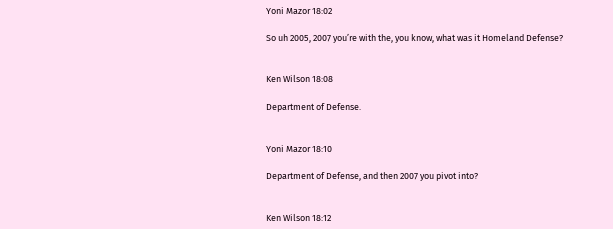Yoni Mazor 18:02

So uh 2005, 2007 you’re with the, you know, what was it Homeland Defense?


Ken Wilson 18:08

Department of Defense.


Yoni Mazor 18:10

Department of Defense, and then 2007 you pivot into?


Ken Wilson 18:12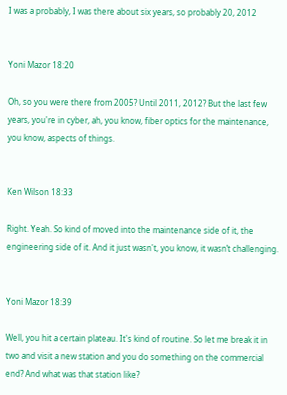I was a probably, I was there about six years, so probably 20, 2012


Yoni Mazor 18:20

Oh, so you were there from 2005? Until 2011, 2012? But the last few years, you're in cyber, ah, you know, fiber optics for the maintenance, you know, aspects of things.


Ken Wilson 18:33

Right. Yeah. So kind of moved into the maintenance side of it, the engineering side of it. And it just wasn't, you know, it wasn’t challenging.


Yoni Mazor 18:39

Well, you hit a certain plateau. It's kind of routine. So let me break it in two and visit a new station and you do something on the commercial end? And what was that station like?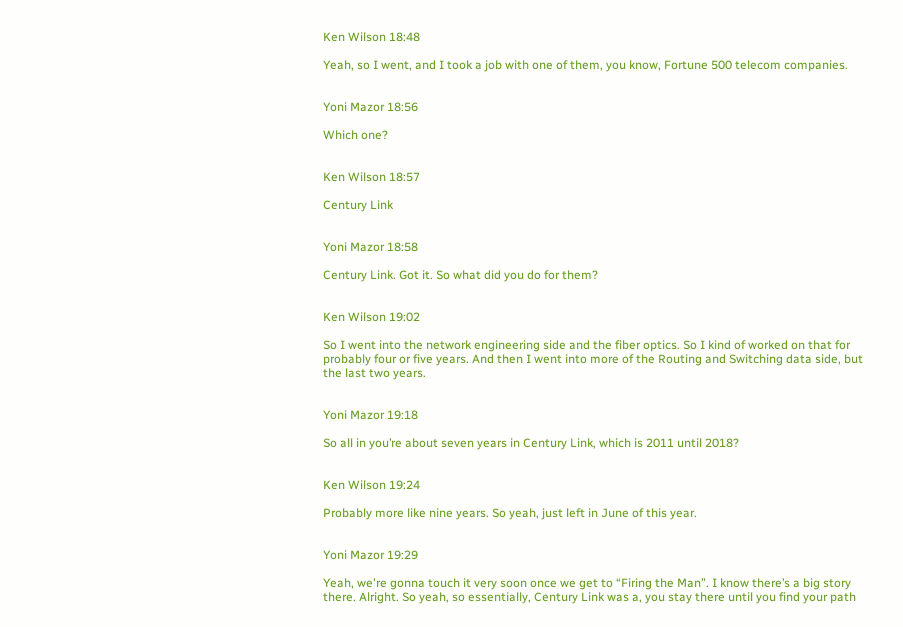Ken Wilson 18:48

Yeah, so I went, and I took a job with one of them, you know, Fortune 500 telecom companies.


Yoni Mazor 18:56

Which one?


Ken Wilson 18:57

Century Link


Yoni Mazor 18:58

Century Link. Got it. So what did you do for them?


Ken Wilson 19:02

So I went into the network engineering side and the fiber optics. So I kind of worked on that for probably four or five years. And then I went into more of the Routing and Switching data side, but the last two years.


Yoni Mazor 19:18

So all in you’re about seven years in Century Link, which is 2011 until 2018?


Ken Wilson 19:24

Probably more like nine years. So yeah, just left in June of this year.


Yoni Mazor 19:29

Yeah, we're gonna touch it very soon once we get to “Firing the Man”. I know there’s a big story there. Alright. So yeah, so essentially, Century Link was a, you stay there until you find your path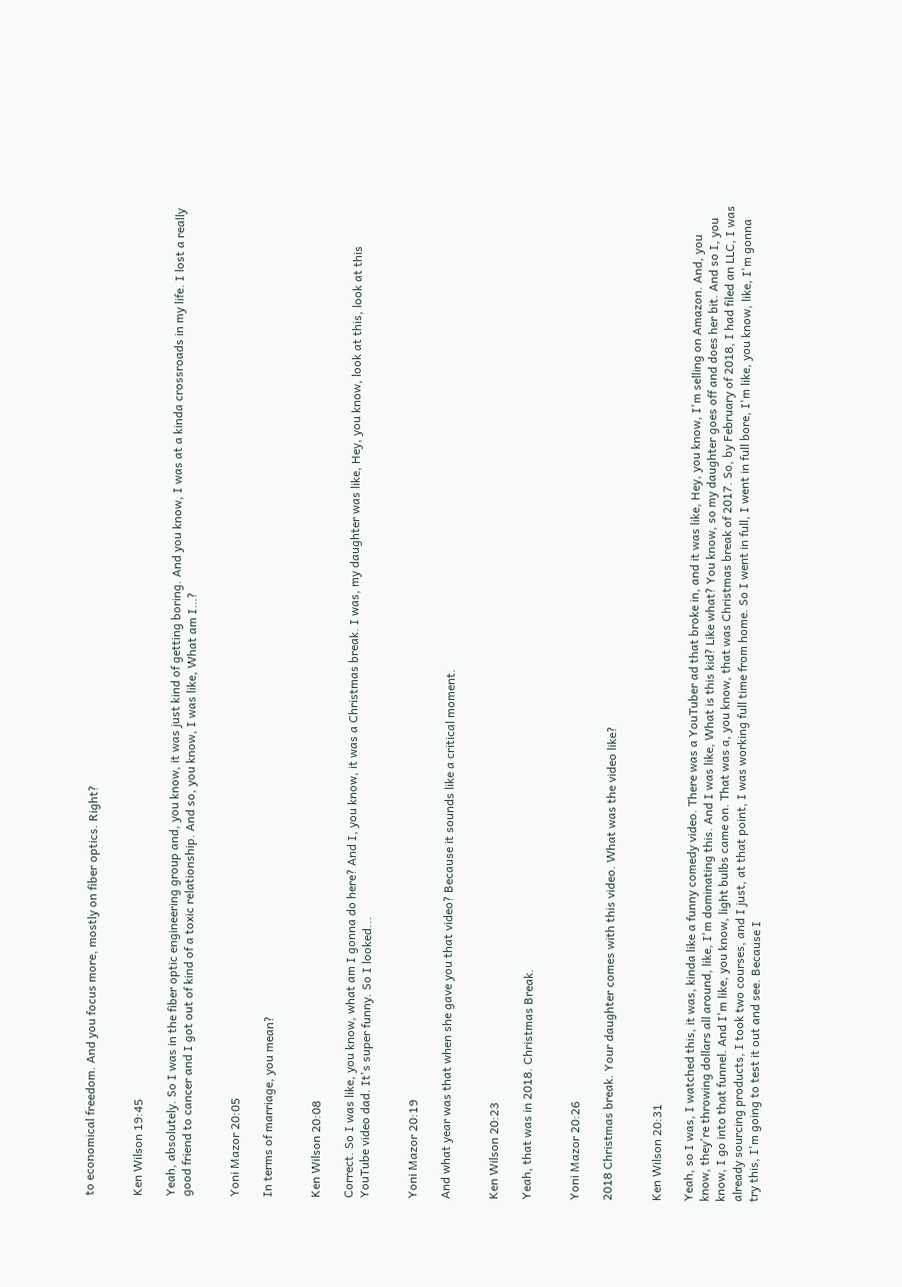to economical freedom. And you focus more, mostly on fiber optics. Right?


Ken Wilson 19:45

Yeah, absolutely. So I was in the fiber optic engineering group and, you know, it was just kind of getting boring. And you know, I was at a kinda crossroads in my life. I lost a really good friend to cancer and I got out of kind of a toxic relationship. And so, you know, I was like, What am I…?


Yoni Mazor 20:05

In terms of marriage, you mean?


Ken Wilson 20:08

Correct. So I was like, you know, what am I gonna do here? And I, you know, it was a Christmas break. I was, my daughter was like, Hey, you know, look at this, look at this YouTube video dad. It's super funny. So I looked...


Yoni Mazor 20:19

And what year was that when she gave you that video? Because it sounds like a critical moment.


Ken Wilson 20:23

Yeah, that was in 2018. Christmas Break.


Yoni Mazor 20:26

2018 Christmas break. Your daughter comes with this video. What was the video like?


Ken Wilson 20:31

Yeah, so I was, I watched this, it was, kinda like a funny comedy video. There was a YouTuber ad that broke in, and it was like, Hey, you know, I'm selling on Amazon. And, you know, they're throwing dollars all around, like, I'm dominating this. And I was like, What is this kid? Like what? You know, so my daughter goes off and does her bit. And so I, you know, I go into that funnel. And I'm like, you know, light bulbs came on. That was a, you know, that was Christmas break of 2017. So, by February of 2018, I had filed an LLC, I was already sourcing products, I took two courses, and I just, at that point, I was working full time from home. So I went in full, I went in full bore, I'm like, you know, like, I'm gonna try this, I'm going to test it out and see. Because I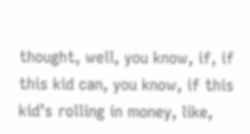thought, well, you know, if, if this kid can, you know, if this kid’s rolling in money, like,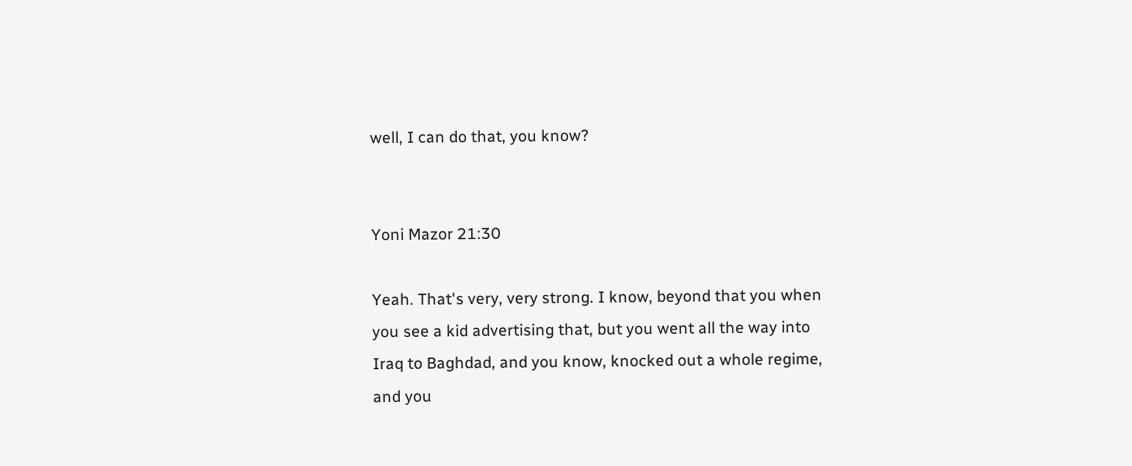well, I can do that, you know?


Yoni Mazor 21:30

Yeah. That's very, very strong. I know, beyond that you when you see a kid advertising that, but you went all the way into Iraq to Baghdad, and you know, knocked out a whole regime, and you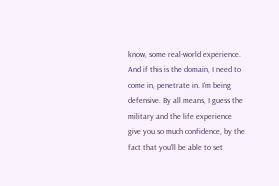know, some real-world experience. And if this is the domain, I need to come in, penetrate in. I'm being defensive. By all means, I guess the military and the life experience give you so much confidence, by the fact that you'll be able to set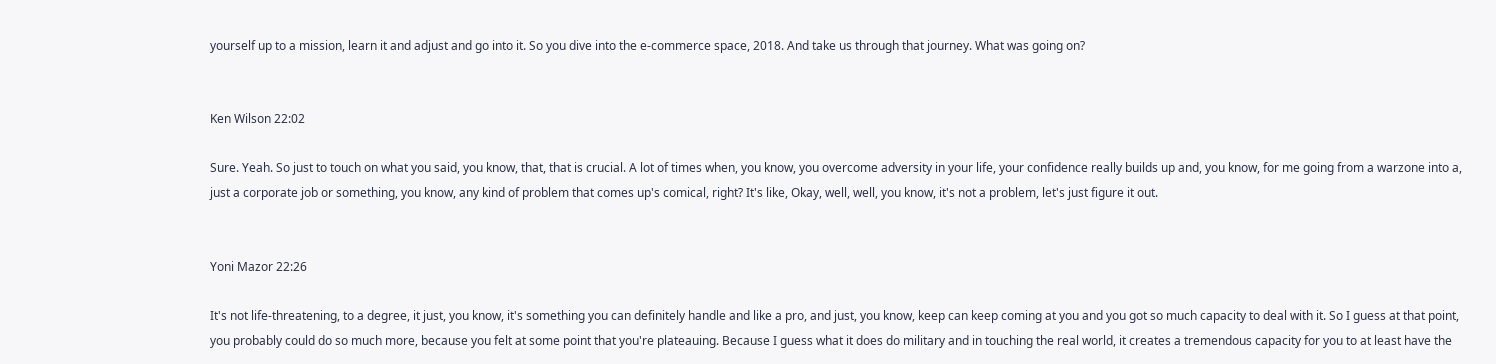yourself up to a mission, learn it and adjust and go into it. So you dive into the e-commerce space, 2018. And take us through that journey. What was going on?


Ken Wilson 22:02

Sure. Yeah. So just to touch on what you said, you know, that, that is crucial. A lot of times when, you know, you overcome adversity in your life, your confidence really builds up and, you know, for me going from a warzone into a, just a corporate job or something, you know, any kind of problem that comes up's comical, right? It's like, Okay, well, well, you know, it's not a problem, let's just figure it out.


Yoni Mazor 22:26

It's not life-threatening, to a degree, it just, you know, it's something you can definitely handle and like a pro, and just, you know, keep can keep coming at you and you got so much capacity to deal with it. So I guess at that point, you probably could do so much more, because you felt at some point that you're plateauing. Because I guess what it does do military and in touching the real world, it creates a tremendous capacity for you to at least have the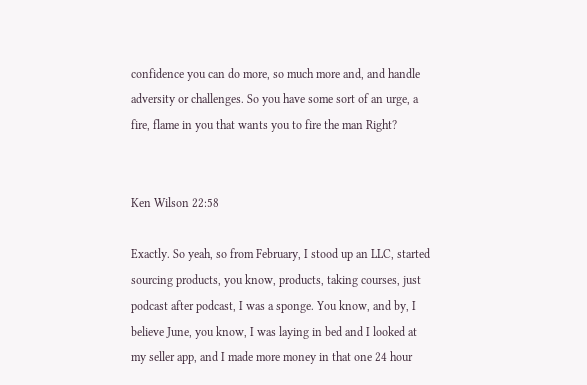confidence you can do more, so much more and, and handle adversity or challenges. So you have some sort of an urge, a fire, flame in you that wants you to fire the man Right?


Ken Wilson 22:58

Exactly. So yeah, so from February, I stood up an LLC, started sourcing products, you know, products, taking courses, just podcast after podcast, I was a sponge. You know, and by, I believe June, you know, I was laying in bed and I looked at my seller app, and I made more money in that one 24 hour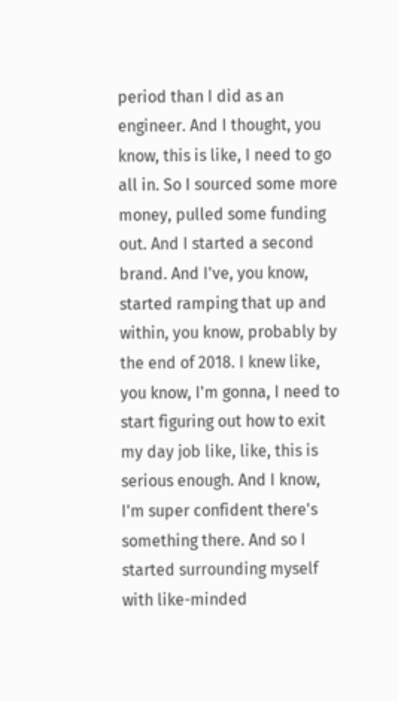period than I did as an engineer. And I thought, you know, this is like, I need to go all in. So I sourced some more money, pulled some funding out. And I started a second brand. And I've, you know, started ramping that up and within, you know, probably by the end of 2018. I knew like, you know, I'm gonna, I need to start figuring out how to exit my day job like, like, this is serious enough. And I know, I'm super confident there's something there. And so I started surrounding myself with like-minded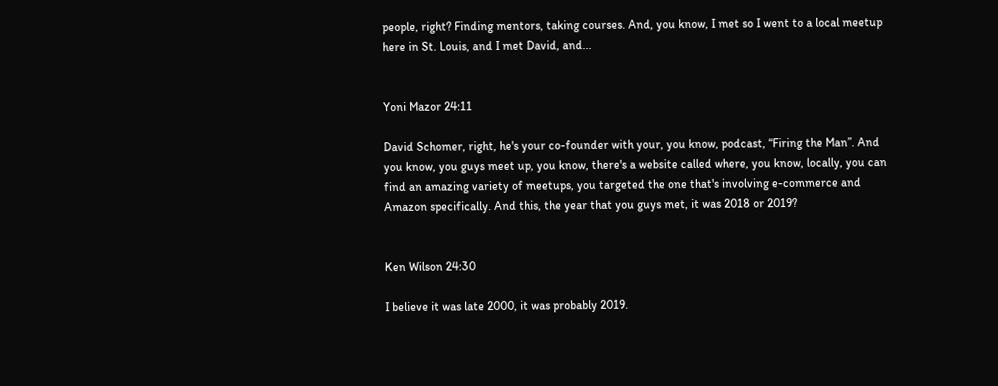people, right? Finding mentors, taking courses. And, you know, I met so I went to a local meetup here in St. Louis, and I met David, and...


Yoni Mazor 24:11

David Schomer, right, he's your co-founder with your, you know, podcast, “Firing the Man”. And you know, you guys meet up, you know, there's a website called where, you know, locally, you can find an amazing variety of meetups, you targeted the one that's involving e-commerce and Amazon specifically. And this, the year that you guys met, it was 2018 or 2019?


Ken Wilson 24:30

I believe it was late 2000, it was probably 2019.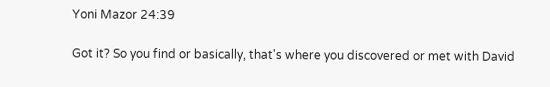Yoni Mazor 24:39

Got it? So you find or basically, that's where you discovered or met with David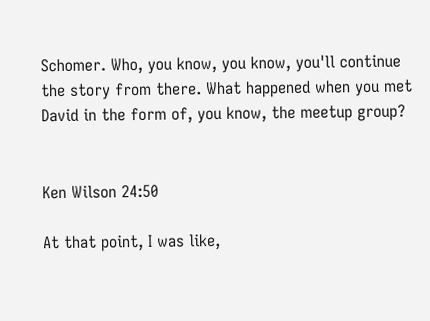Schomer. Who, you know, you know, you'll continue the story from there. What happened when you met David in the form of, you know, the meetup group?


Ken Wilson 24:50

At that point, I was like,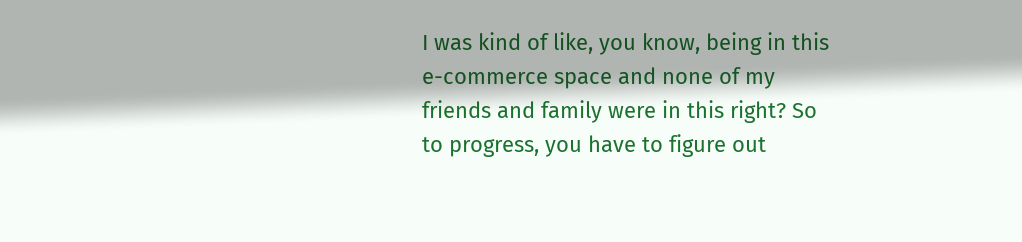I was kind of like, you know, being in this e-commerce space and none of my friends and family were in this right? So to progress, you have to figure out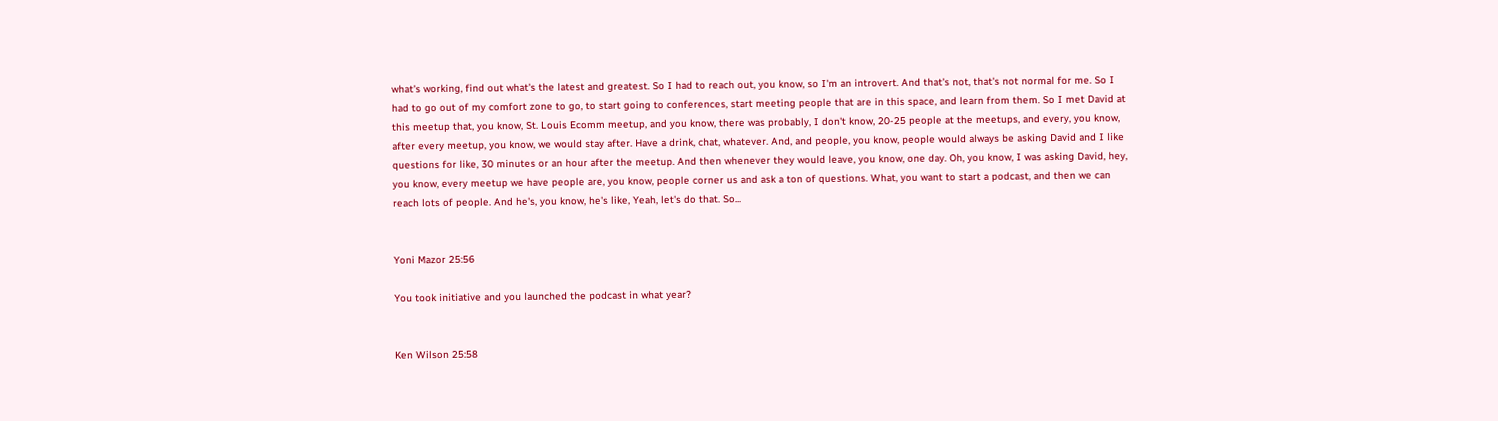what's working, find out what's the latest and greatest. So I had to reach out, you know, so I'm an introvert. And that's not, that's not normal for me. So I had to go out of my comfort zone to go, to start going to conferences, start meeting people that are in this space, and learn from them. So I met David at this meetup that, you know, St. Louis Ecomm meetup, and you know, there was probably, I don't know, 20-25 people at the meetups, and every, you know, after every meetup, you know, we would stay after. Have a drink, chat, whatever. And, and people, you know, people would always be asking David and I like questions for like, 30 minutes or an hour after the meetup. And then whenever they would leave, you know, one day. Oh, you know, I was asking David, hey, you know, every meetup we have people are, you know, people corner us and ask a ton of questions. What, you want to start a podcast, and then we can reach lots of people. And he's, you know, he's like, Yeah, let's do that. So...


Yoni Mazor 25:56

You took initiative and you launched the podcast in what year?


Ken Wilson 25:58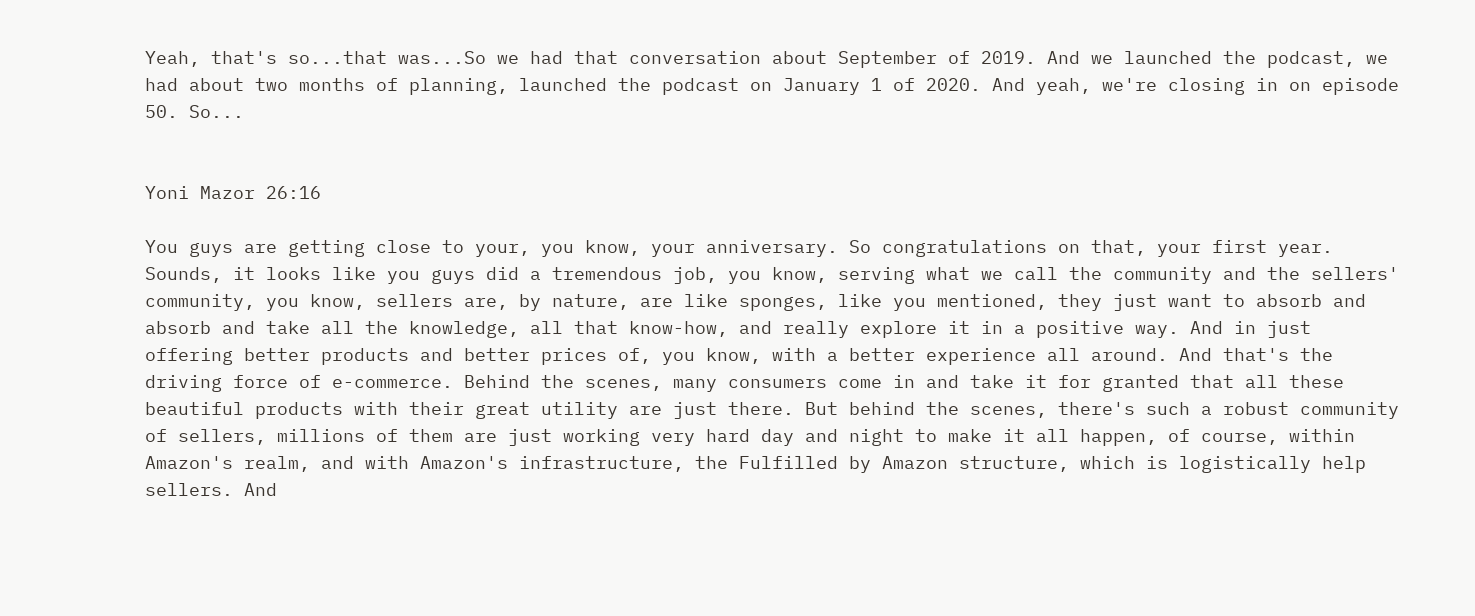Yeah, that's so...that was...So we had that conversation about September of 2019. And we launched the podcast, we had about two months of planning, launched the podcast on January 1 of 2020. And yeah, we're closing in on episode 50. So...


Yoni Mazor 26:16

You guys are getting close to your, you know, your anniversary. So congratulations on that, your first year. Sounds, it looks like you guys did a tremendous job, you know, serving what we call the community and the sellers' community, you know, sellers are, by nature, are like sponges, like you mentioned, they just want to absorb and absorb and take all the knowledge, all that know-how, and really explore it in a positive way. And in just offering better products and better prices of, you know, with a better experience all around. And that's the driving force of e-commerce. Behind the scenes, many consumers come in and take it for granted that all these beautiful products with their great utility are just there. But behind the scenes, there's such a robust community of sellers, millions of them are just working very hard day and night to make it all happen, of course, within Amazon's realm, and with Amazon's infrastructure, the Fulfilled by Amazon structure, which is logistically help sellers. And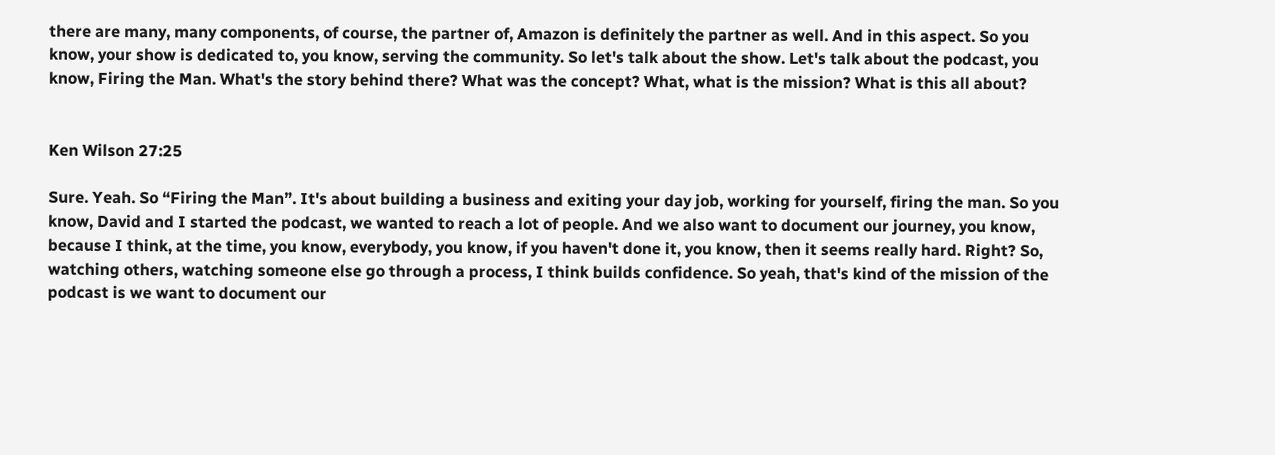there are many, many components, of course, the partner of, Amazon is definitely the partner as well. And in this aspect. So you know, your show is dedicated to, you know, serving the community. So let's talk about the show. Let's talk about the podcast, you know, Firing the Man. What's the story behind there? What was the concept? What, what is the mission? What is this all about?


Ken Wilson 27:25

Sure. Yeah. So “Firing the Man”. It's about building a business and exiting your day job, working for yourself, firing the man. So you know, David and I started the podcast, we wanted to reach a lot of people. And we also want to document our journey, you know, because I think, at the time, you know, everybody, you know, if you haven't done it, you know, then it seems really hard. Right? So, watching others, watching someone else go through a process, I think builds confidence. So yeah, that's kind of the mission of the podcast is we want to document our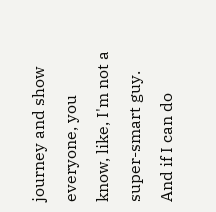journey and show everyone, you know, like, I'm not a super-smart guy. And if I can do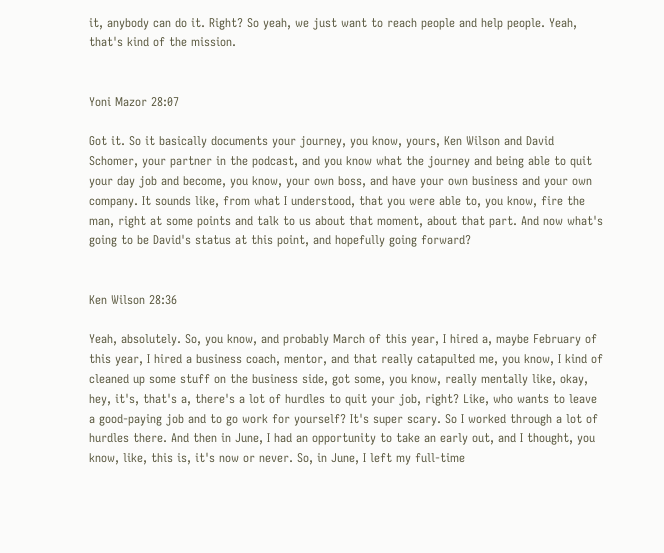it, anybody can do it. Right? So yeah, we just want to reach people and help people. Yeah, that's kind of the mission.


Yoni Mazor 28:07

Got it. So it basically documents your journey, you know, yours, Ken Wilson and David Schomer, your partner in the podcast, and you know what the journey and being able to quit your day job and become, you know, your own boss, and have your own business and your own company. It sounds like, from what I understood, that you were able to, you know, fire the man, right at some points and talk to us about that moment, about that part. And now what's going to be David's status at this point, and hopefully going forward?


Ken Wilson 28:36

Yeah, absolutely. So, you know, and probably March of this year, I hired a, maybe February of this year, I hired a business coach, mentor, and that really catapulted me, you know, I kind of cleaned up some stuff on the business side, got some, you know, really mentally like, okay, hey, it's, that's a, there's a lot of hurdles to quit your job, right? Like, who wants to leave a good-paying job and to go work for yourself? It's super scary. So I worked through a lot of hurdles there. And then in June, I had an opportunity to take an early out, and I thought, you know, like, this is, it's now or never. So, in June, I left my full-time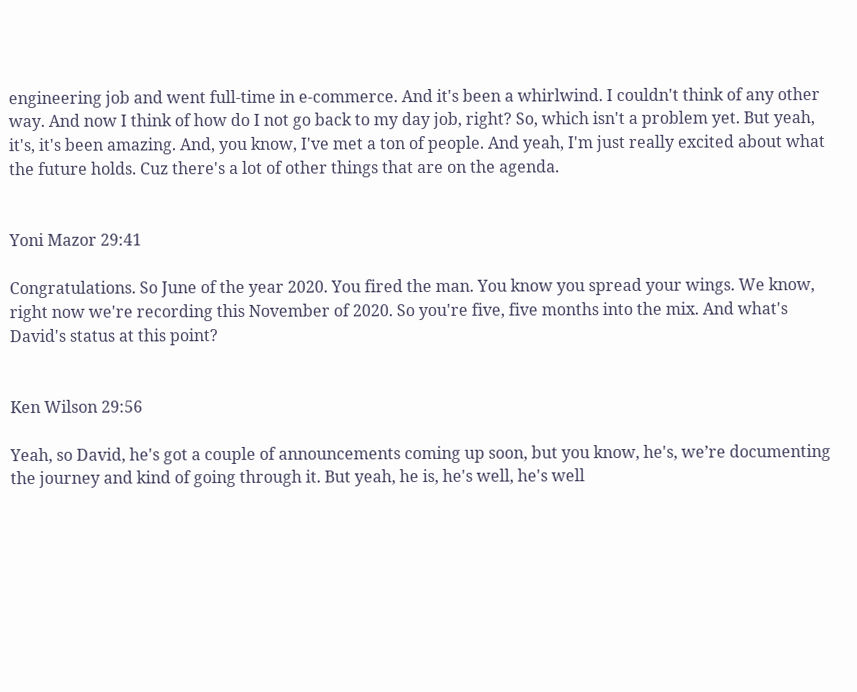engineering job and went full-time in e-commerce. And it's been a whirlwind. I couldn't think of any other way. And now I think of how do I not go back to my day job, right? So, which isn't a problem yet. But yeah, it's, it's been amazing. And, you know, I've met a ton of people. And yeah, I'm just really excited about what the future holds. Cuz there's a lot of other things that are on the agenda.


Yoni Mazor 29:41

Congratulations. So June of the year 2020. You fired the man. You know you spread your wings. We know, right now we're recording this November of 2020. So you're five, five months into the mix. And what's David's status at this point?


Ken Wilson 29:56

Yeah, so David, he's got a couple of announcements coming up soon, but you know, he's, we’re documenting the journey and kind of going through it. But yeah, he is, he's well, he's well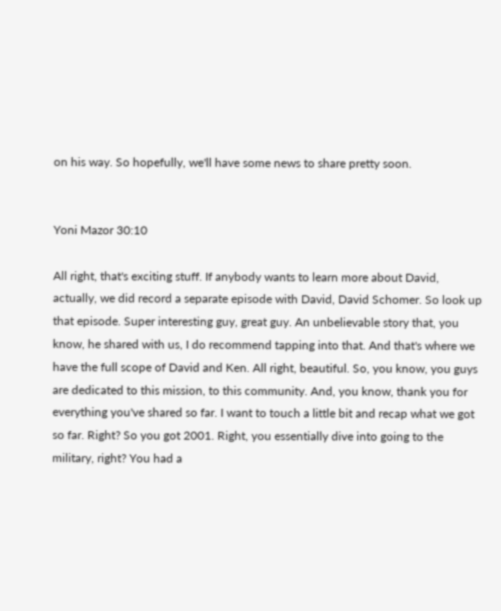on his way. So hopefully, we'll have some news to share pretty soon.


Yoni Mazor 30:10

All right, that's exciting stuff. If anybody wants to learn more about David, actually, we did record a separate episode with David, David Schomer. So look up that episode. Super interesting guy, great guy. An unbelievable story that, you know, he shared with us, I do recommend tapping into that. And that's where we have the full scope of David and Ken. All right, beautiful. So, you know, you guys are dedicated to this mission, to this community. And, you know, thank you for everything you've shared so far. I want to touch a little bit and recap what we got so far. Right? So you got 2001. Right, you essentially dive into going to the military, right? You had a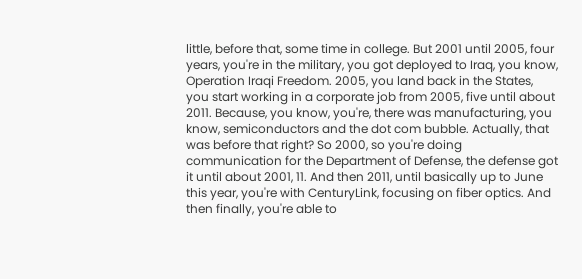little, before that, some time in college. But 2001 until 2005, four years, you're in the military, you got deployed to Iraq, you know, Operation Iraqi Freedom. 2005, you land back in the States, you start working in a corporate job from 2005, five until about 2011. Because, you know, you're, there was manufacturing, you know, semiconductors and the dot com bubble. Actually, that was before that right? So 2000, so you're doing communication for the Department of Defense, the defense got it until about 2001, 11. And then 2011, until basically up to June this year, you're with CenturyLink, focusing on fiber optics. And then finally, you're able to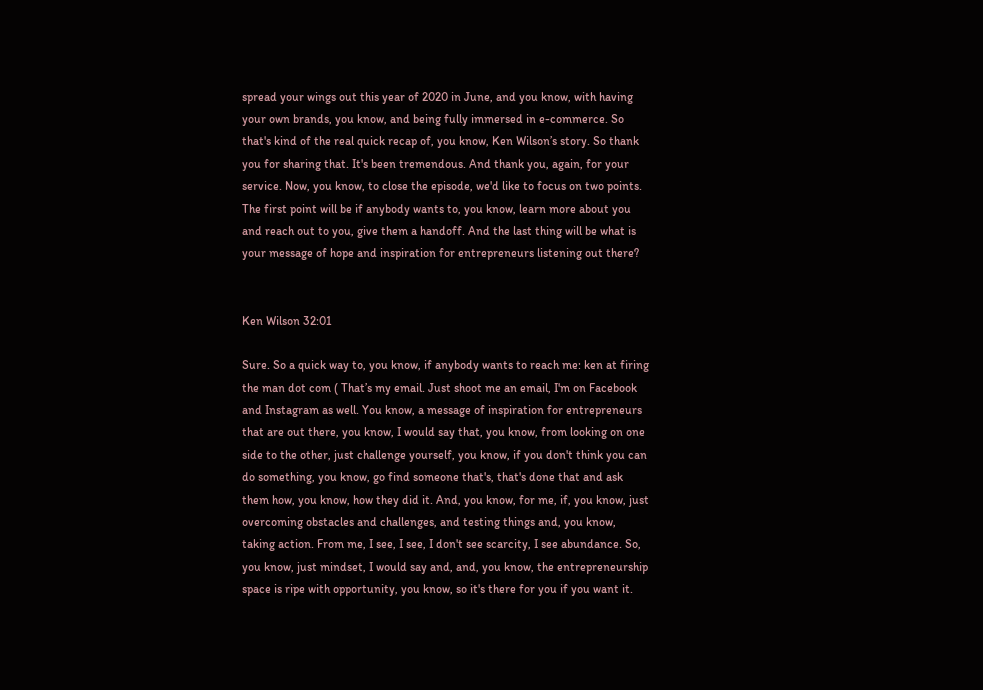spread your wings out this year of 2020 in June, and you know, with having your own brands, you know, and being fully immersed in e-commerce. So that's kind of the real quick recap of, you know, Ken Wilson’s story. So thank you for sharing that. It's been tremendous. And thank you, again, for your service. Now, you know, to close the episode, we'd like to focus on two points. The first point will be if anybody wants to, you know, learn more about you and reach out to you, give them a handoff. And the last thing will be what is your message of hope and inspiration for entrepreneurs listening out there?


Ken Wilson 32:01

Sure. So a quick way to, you know, if anybody wants to reach me: ken at firing the man dot com ( That’s my email. Just shoot me an email, I'm on Facebook and Instagram as well. You know, a message of inspiration for entrepreneurs that are out there, you know, I would say that, you know, from looking on one side to the other, just challenge yourself, you know, if you don't think you can do something, you know, go find someone that's, that's done that and ask them how, you know, how they did it. And, you know, for me, if, you know, just overcoming obstacles and challenges, and testing things and, you know, taking action. From me, I see, I see, I don't see scarcity, I see abundance. So, you know, just mindset, I would say and, and, you know, the entrepreneurship space is ripe with opportunity, you know, so it's there for you if you want it.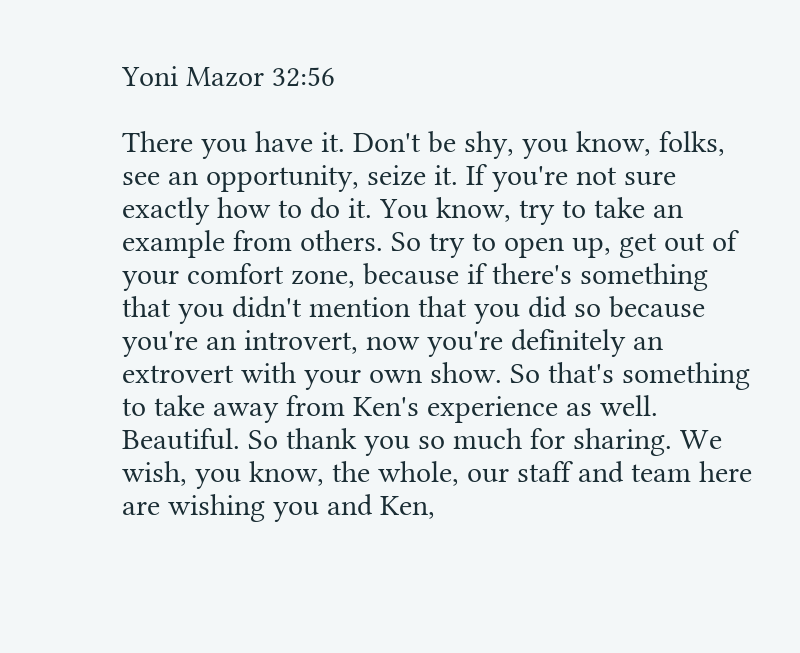Yoni Mazor 32:56

There you have it. Don't be shy, you know, folks, see an opportunity, seize it. If you're not sure exactly how to do it. You know, try to take an example from others. So try to open up, get out of your comfort zone, because if there's something that you didn't mention that you did so because you're an introvert, now you're definitely an extrovert with your own show. So that's something to take away from Ken's experience as well. Beautiful. So thank you so much for sharing. We wish, you know, the whole, our staff and team here are wishing you and Ken,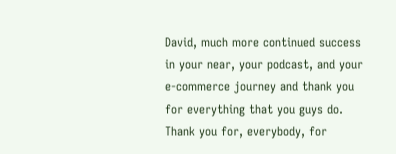David, much more continued success in your near, your podcast, and your e-commerce journey and thank you for everything that you guys do. Thank you for, everybody, for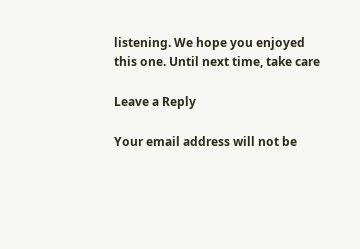listening. We hope you enjoyed this one. Until next time, take care

Leave a Reply

Your email address will not be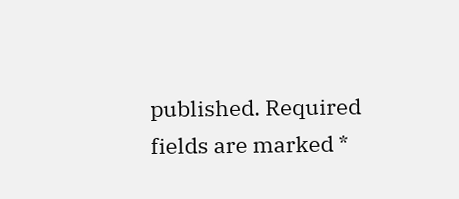published. Required fields are marked *